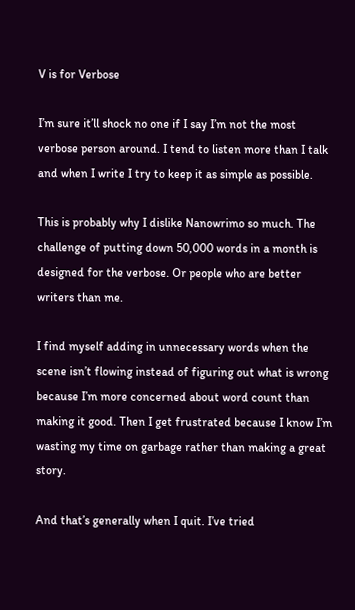V is for Verbose

I’m sure it’ll shock no one if I say I’m not the most verbose person around. I tend to listen more than I talk and when I write I try to keep it as simple as possible.

This is probably why I dislike Nanowrimo so much. The challenge of putting down 50,000 words in a month is designed for the verbose. Or people who are better writers than me.

I find myself adding in unnecessary words when the scene isn’t flowing instead of figuring out what is wrong because I’m more concerned about word count than making it good. Then I get frustrated because I know I’m wasting my time on garbage rather than making a great story.

And that’s generally when I quit. I’ve tried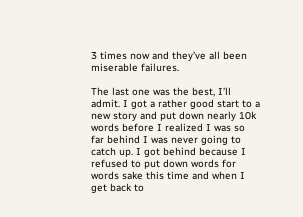3 times now and they’ve all been miserable failures.

The last one was the best, I’ll admit. I got a rather good start to a new story and put down nearly 10k words before I realized I was so far behind I was never going to catch up. I got behind because I refused to put down words for words sake this time and when I get back to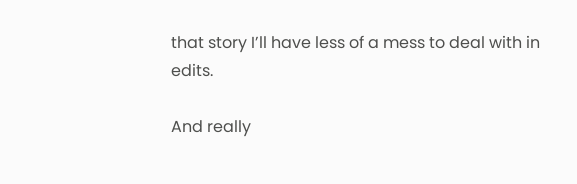that story I’ll have less of a mess to deal with in edits.

And really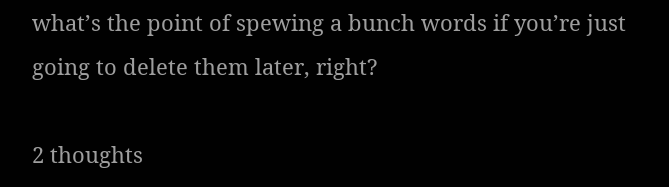what’s the point of spewing a bunch words if you’re just going to delete them later, right?

2 thoughts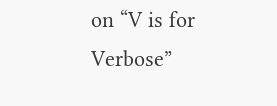on “V is for Verbose”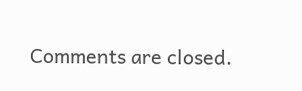Comments are closed.